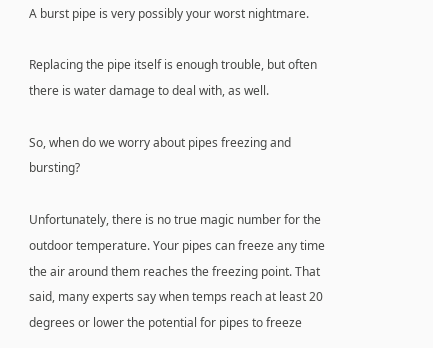A burst pipe is very possibly your worst nightmare.

Replacing the pipe itself is enough trouble, but often there is water damage to deal with, as well.

So, when do we worry about pipes freezing and bursting?

Unfortunately, there is no true magic number for the outdoor temperature. Your pipes can freeze any time the air around them reaches the freezing point. That said, many experts say when temps reach at least 20 degrees or lower the potential for pipes to freeze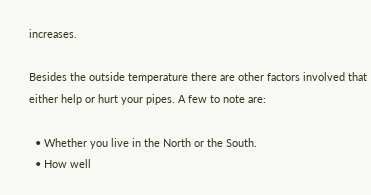increases.

Besides the outside temperature there are other factors involved that either help or hurt your pipes. A few to note are:

  • Whether you live in the North or the South.
  • How well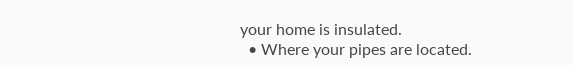your home is insulated.
  • Where your pipes are located.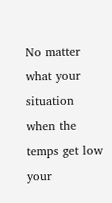No matter what your situation when the temps get low your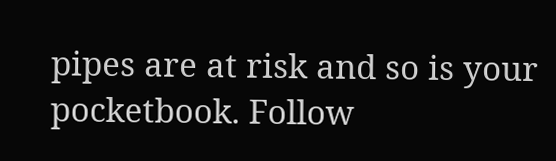pipes are at risk and so is your pocketbook. Follow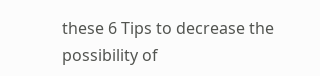these 6 Tips to decrease the possibility of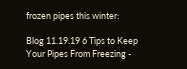frozen pipes this winter:

Blog 11.19.19 6 Tips to Keep Your Pipes From Freezing -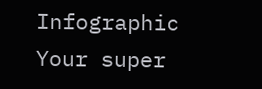Infographic
Your super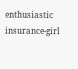enthusiastic insurance-girl